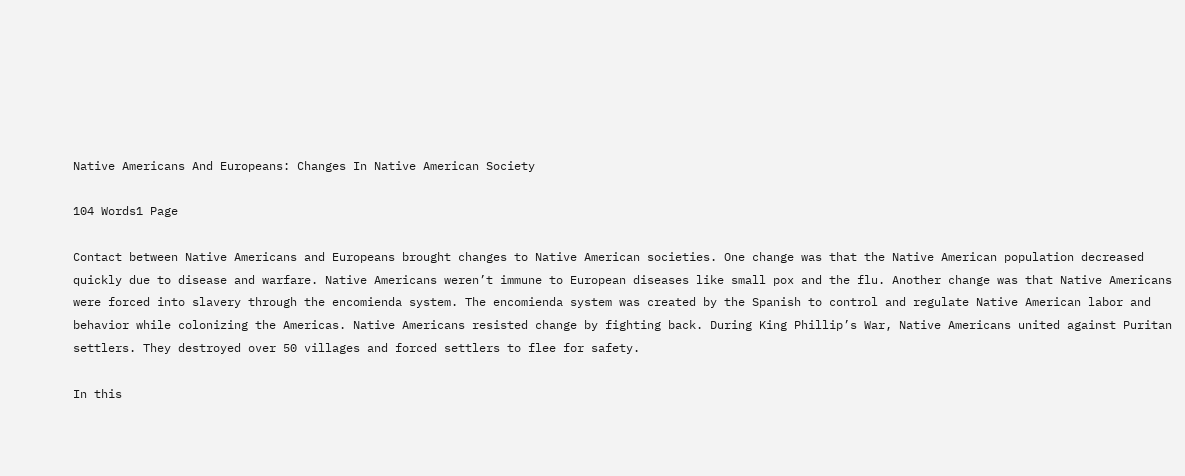Native Americans And Europeans: Changes In Native American Society

104 Words1 Page

Contact between Native Americans and Europeans brought changes to Native American societies. One change was that the Native American population decreased quickly due to disease and warfare. Native Americans weren’t immune to European diseases like small pox and the flu. Another change was that Native Americans were forced into slavery through the encomienda system. The encomienda system was created by the Spanish to control and regulate Native American labor and behavior while colonizing the Americas. Native Americans resisted change by fighting back. During King Phillip’s War, Native Americans united against Puritan settlers. They destroyed over 50 villages and forced settlers to flee for safety.

In this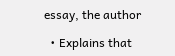essay, the author

  • Explains that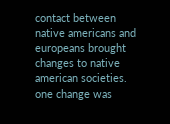contact between native americans and europeans brought changes to native american societies. one change was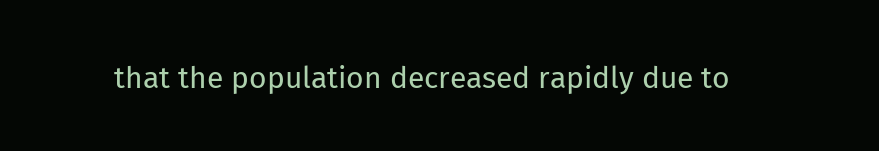that the population decreased rapidly due to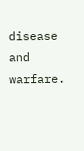disease and warfare.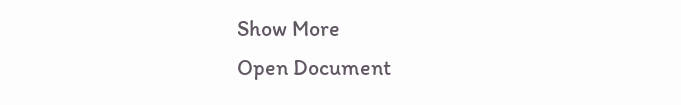Show More
Open Document